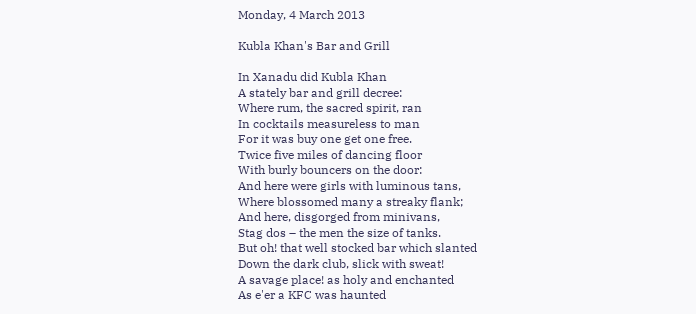Monday, 4 March 2013

Kubla Khan's Bar and Grill

In Xanadu did Kubla Khan
A stately bar and grill decree:
Where rum, the sacred spirit, ran
In cocktails measureless to man
For it was buy one get one free.
Twice five miles of dancing floor
With burly bouncers on the door:
And here were girls with luminous tans,
Where blossomed many a streaky flank;
And here, disgorged from minivans,
Stag dos – the men the size of tanks.
But oh! that well stocked bar which slanted
Down the dark club, slick with sweat!
A savage place! as holy and enchanted
As e'er a KFC was haunted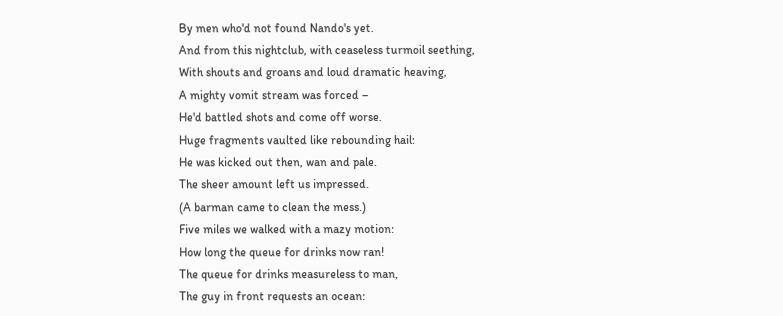By men who'd not found Nando's yet.
And from this nightclub, with ceaseless turmoil seething,
With shouts and groans and loud dramatic heaving,
A mighty vomit stream was forced –
He'd battled shots and come off worse.
Huge fragments vaulted like rebounding hail:
He was kicked out then, wan and pale.
The sheer amount left us impressed.
(A barman came to clean the mess.)
Five miles we walked with a mazy motion:
How long the queue for drinks now ran!
The queue for drinks measureless to man,
The guy in front requests an ocean: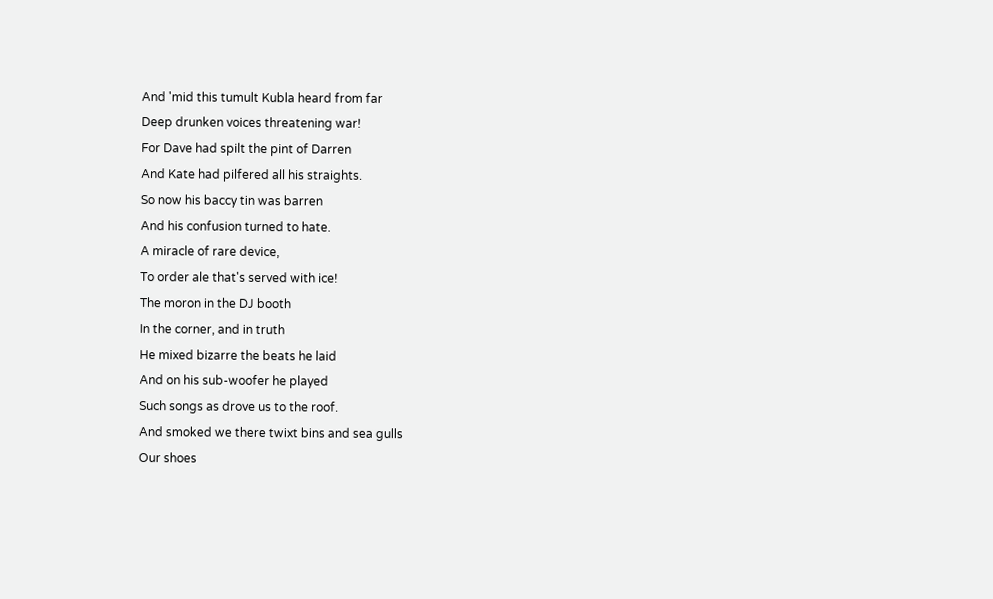And 'mid this tumult Kubla heard from far
Deep drunken voices threatening war!
For Dave had spilt the pint of Darren
And Kate had pilfered all his straights.
So now his baccy tin was barren
And his confusion turned to hate.
A miracle of rare device,
To order ale that's served with ice!
The moron in the DJ booth
In the corner, and in truth
He mixed bizarre the beats he laid
And on his sub-woofer he played
Such songs as drove us to the roof.
And smoked we there twixt bins and sea gulls
Our shoes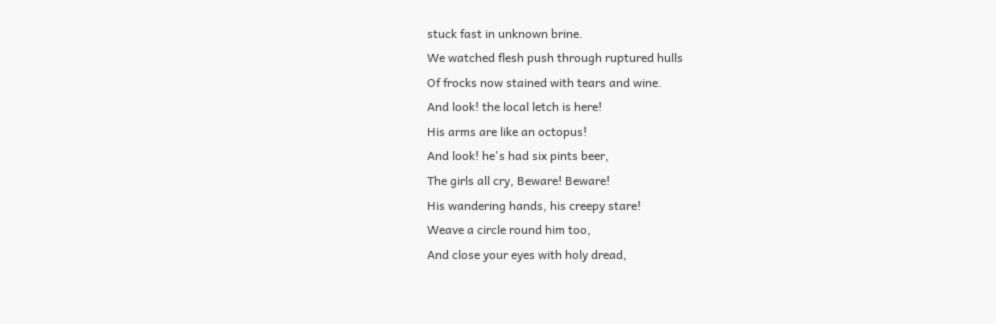stuck fast in unknown brine.
We watched flesh push through ruptured hulls
Of frocks now stained with tears and wine.
And look! the local letch is here!
His arms are like an octopus!
And look! he's had six pints beer,
The girls all cry, Beware! Beware!
His wandering hands, his creepy stare!
Weave a circle round him too,
And close your eyes with holy dread,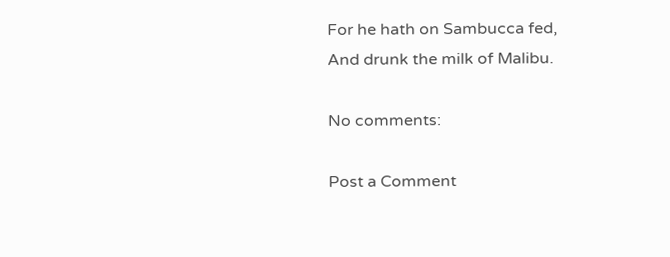For he hath on Sambucca fed,
And drunk the milk of Malibu.

No comments:

Post a Comment